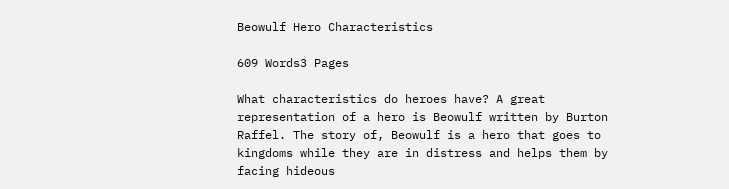Beowulf Hero Characteristics

609 Words3 Pages

What characteristics do heroes have? A great representation of a hero is Beowulf written by Burton Raffel. The story of, Beowulf is a hero that goes to kingdoms while they are in distress and helps them by facing hideous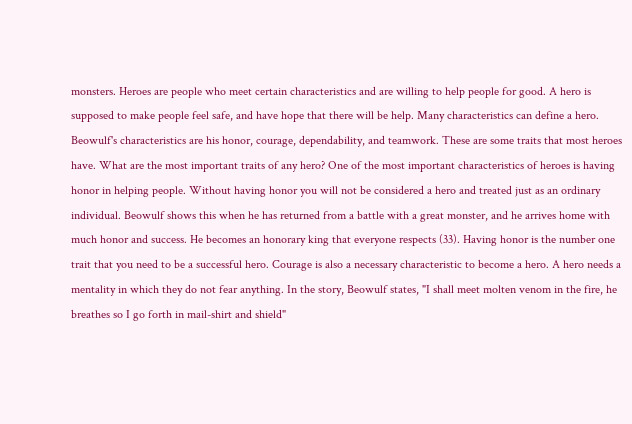monsters. Heroes are people who meet certain characteristics and are willing to help people for good. A hero is supposed to make people feel safe, and have hope that there will be help. Many characteristics can define a hero. Beowulf's characteristics are his honor, courage, dependability, and teamwork. These are some traits that most heroes have. What are the most important traits of any hero? One of the most important characteristics of heroes is having honor in helping people. Without having honor you will not be considered a hero and treated just as an ordinary individual. Beowulf shows this when he has returned from a battle with a great monster, and he arrives home with much honor and success. He becomes an honorary king that everyone respects (33). Having honor is the number one trait that you need to be a successful hero. Courage is also a necessary characteristic to become a hero. A hero needs a mentality in which they do not fear anything. In the story, Beowulf states, "I shall meet molten venom in the fire, he breathes so I go forth in mail-shirt and shield"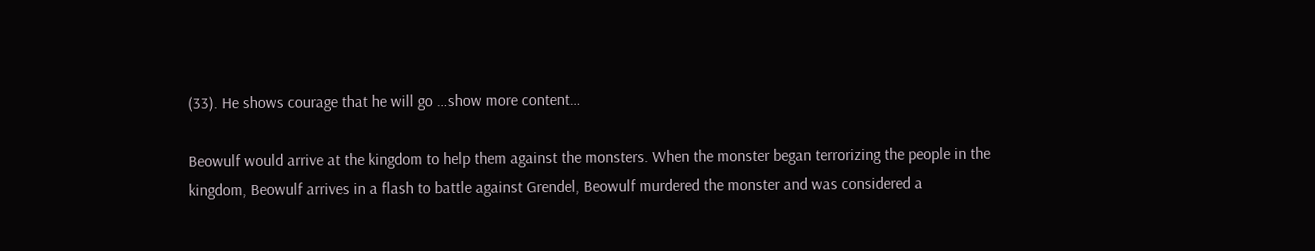(33). He shows courage that he will go …show more content…

Beowulf would arrive at the kingdom to help them against the monsters. When the monster began terrorizing the people in the kingdom, Beowulf arrives in a flash to battle against Grendel, Beowulf murdered the monster and was considered a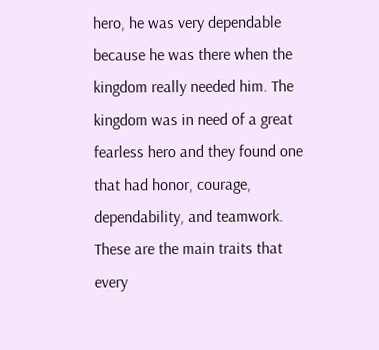hero, he was very dependable because he was there when the kingdom really needed him. The kingdom was in need of a great fearless hero and they found one that had honor, courage, dependability, and teamwork. These are the main traits that every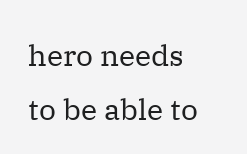hero needs to be able to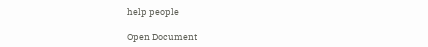help people

Open Document